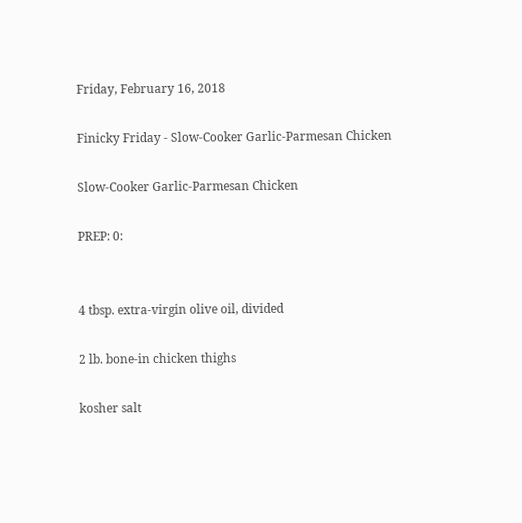Friday, February 16, 2018

Finicky Friday - Slow-Cooker Garlic-Parmesan Chicken

Slow-Cooker Garlic-Parmesan Chicken

PREP: 0:


4 tbsp. extra-virgin olive oil, divided

2 lb. bone-in chicken thighs

kosher salt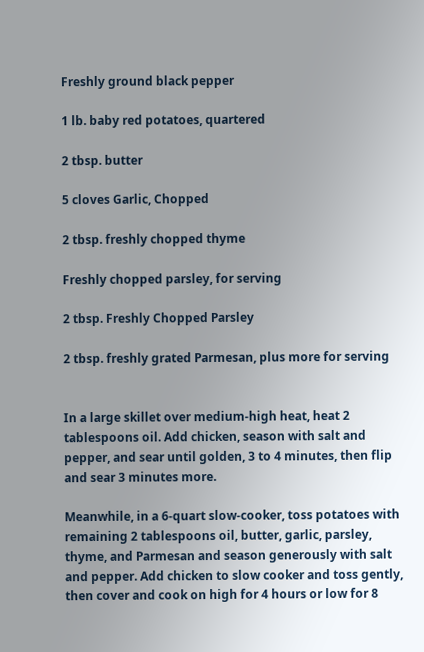Freshly ground black pepper

1 lb. baby red potatoes, quartered

2 tbsp. butter

5 cloves Garlic, Chopped

2 tbsp. freshly chopped thyme

Freshly chopped parsley, for serving

2 tbsp. Freshly Chopped Parsley

2 tbsp. freshly grated Parmesan, plus more for serving


In a large skillet over medium-high heat, heat 2 tablespoons oil. Add chicken, season with salt and pepper, and sear until golden, 3 to 4 minutes, then flip and sear 3 minutes more.

Meanwhile, in a 6-quart slow-cooker, toss potatoes with remaining 2 tablespoons oil, butter, garlic, parsley, thyme, and Parmesan and season generously with salt and pepper. Add chicken to slow cooker and toss gently, then cover and cook on high for 4 hours or low for 8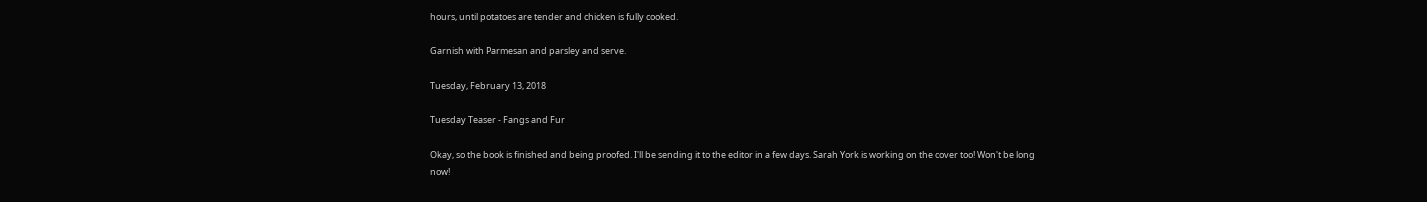hours, until potatoes are tender and chicken is fully cooked.

Garnish with Parmesan and parsley and serve.

Tuesday, February 13, 2018

Tuesday Teaser - Fangs and Fur

Okay, so the book is finished and being proofed. I'll be sending it to the editor in a few days. Sarah York is working on the cover too! Won't be long now!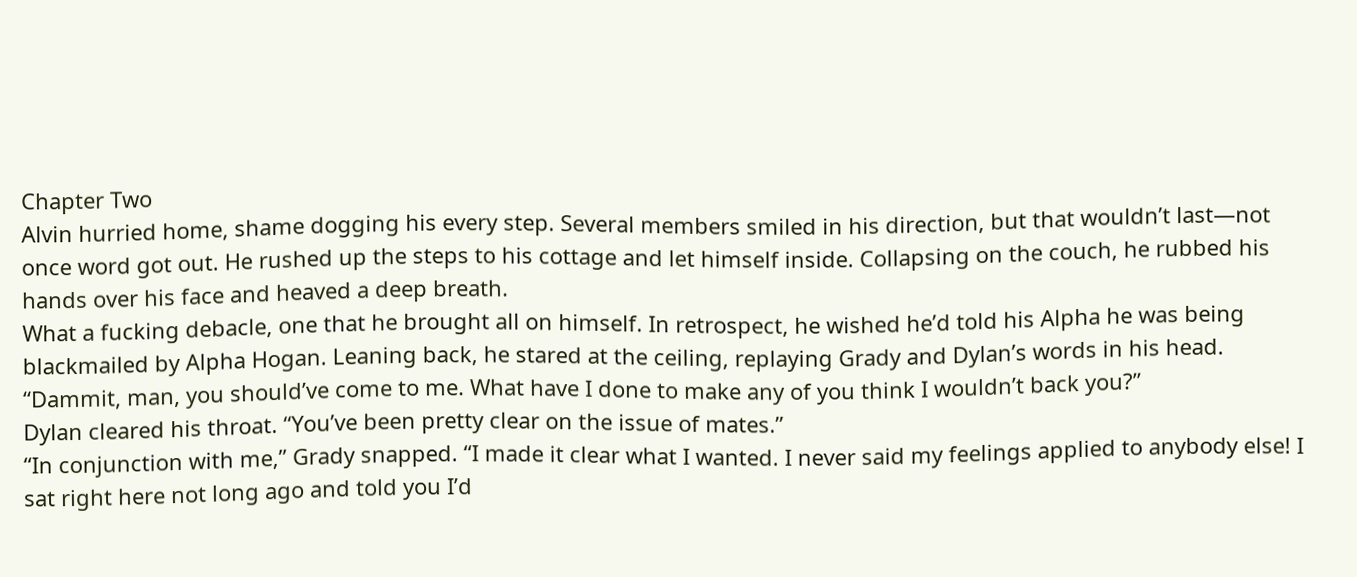Chapter Two
Alvin hurried home, shame dogging his every step. Several members smiled in his direction, but that wouldn’t last—not once word got out. He rushed up the steps to his cottage and let himself inside. Collapsing on the couch, he rubbed his hands over his face and heaved a deep breath.
What a fucking debacle, one that he brought all on himself. In retrospect, he wished he’d told his Alpha he was being blackmailed by Alpha Hogan. Leaning back, he stared at the ceiling, replaying Grady and Dylan’s words in his head.
“Dammit, man, you should’ve come to me. What have I done to make any of you think I wouldn’t back you?”
Dylan cleared his throat. “You’ve been pretty clear on the issue of mates.”
“In conjunction with me,” Grady snapped. “I made it clear what I wanted. I never said my feelings applied to anybody else! I sat right here not long ago and told you I’d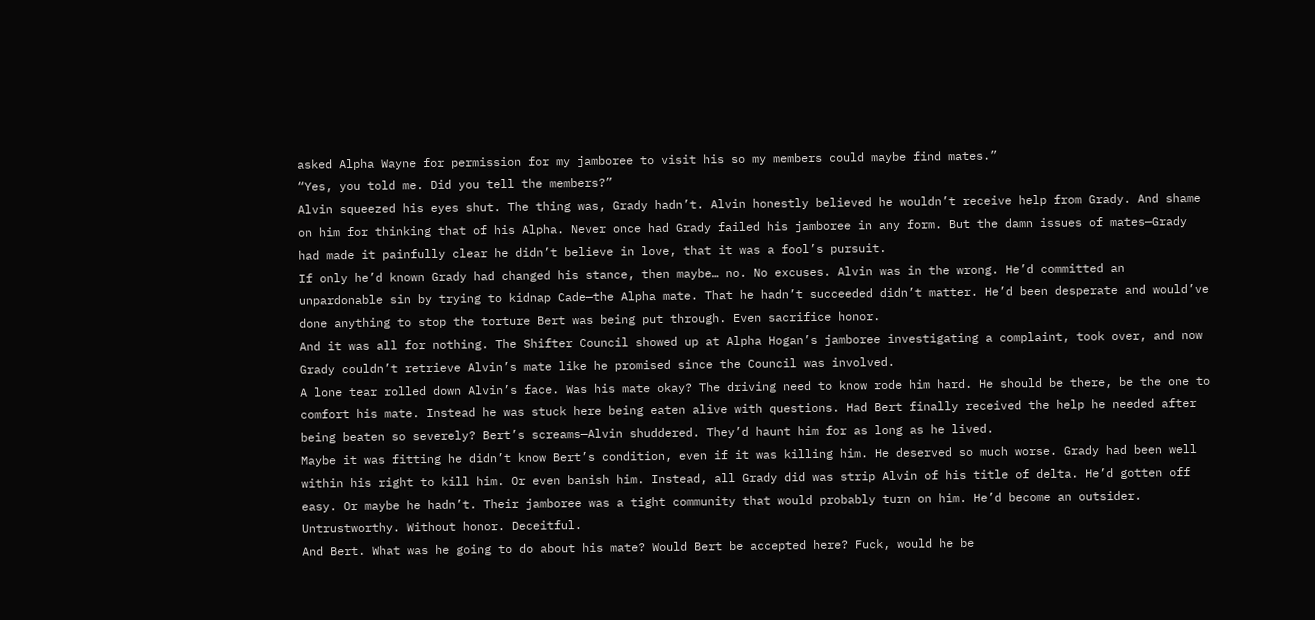asked Alpha Wayne for permission for my jamboree to visit his so my members could maybe find mates.”
“Yes, you told me. Did you tell the members?”
Alvin squeezed his eyes shut. The thing was, Grady hadn’t. Alvin honestly believed he wouldn’t receive help from Grady. And shame on him for thinking that of his Alpha. Never once had Grady failed his jamboree in any form. But the damn issues of mates—Grady had made it painfully clear he didn’t believe in love, that it was a fool’s pursuit.
If only he’d known Grady had changed his stance, then maybe… no. No excuses. Alvin was in the wrong. He’d committed an unpardonable sin by trying to kidnap Cade—the Alpha mate. That he hadn’t succeeded didn’t matter. He’d been desperate and would’ve done anything to stop the torture Bert was being put through. Even sacrifice honor.
And it was all for nothing. The Shifter Council showed up at Alpha Hogan’s jamboree investigating a complaint, took over, and now Grady couldn’t retrieve Alvin’s mate like he promised since the Council was involved.
A lone tear rolled down Alvin’s face. Was his mate okay? The driving need to know rode him hard. He should be there, be the one to comfort his mate. Instead he was stuck here being eaten alive with questions. Had Bert finally received the help he needed after being beaten so severely? Bert’s screams—Alvin shuddered. They’d haunt him for as long as he lived.
Maybe it was fitting he didn’t know Bert’s condition, even if it was killing him. He deserved so much worse. Grady had been well within his right to kill him. Or even banish him. Instead, all Grady did was strip Alvin of his title of delta. He’d gotten off easy. Or maybe he hadn’t. Their jamboree was a tight community that would probably turn on him. He’d become an outsider. Untrustworthy. Without honor. Deceitful.
And Bert. What was he going to do about his mate? Would Bert be accepted here? Fuck, would he be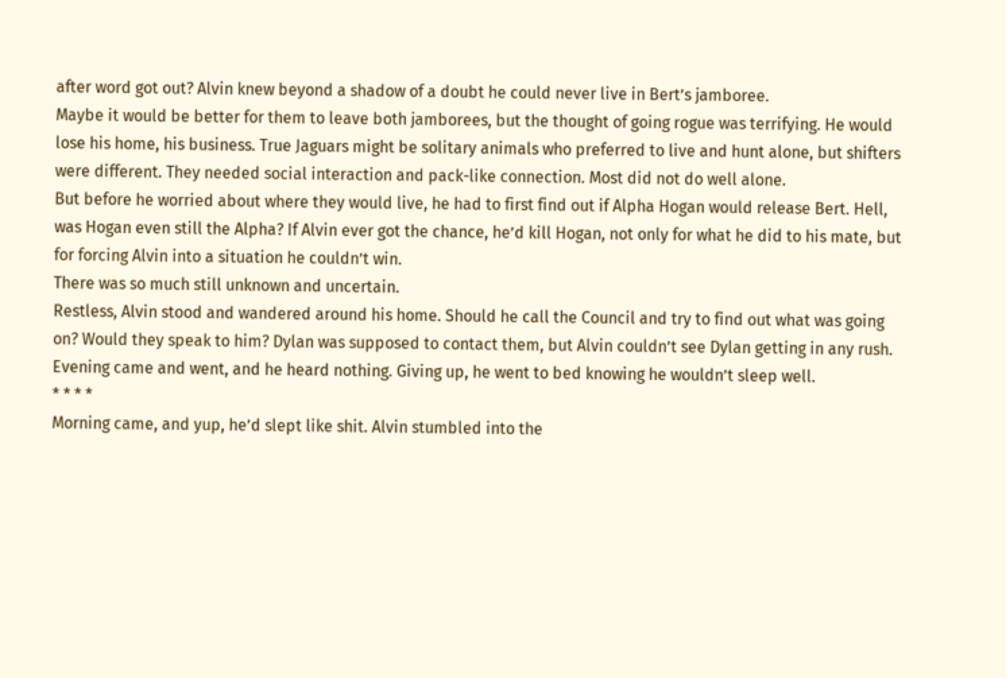after word got out? Alvin knew beyond a shadow of a doubt he could never live in Bert’s jamboree.
Maybe it would be better for them to leave both jamborees, but the thought of going rogue was terrifying. He would lose his home, his business. True Jaguars might be solitary animals who preferred to live and hunt alone, but shifters were different. They needed social interaction and pack-like connection. Most did not do well alone.
But before he worried about where they would live, he had to first find out if Alpha Hogan would release Bert. Hell, was Hogan even still the Alpha? If Alvin ever got the chance, he’d kill Hogan, not only for what he did to his mate, but for forcing Alvin into a situation he couldn’t win.
There was so much still unknown and uncertain.
Restless, Alvin stood and wandered around his home. Should he call the Council and try to find out what was going on? Would they speak to him? Dylan was supposed to contact them, but Alvin couldn’t see Dylan getting in any rush.
Evening came and went, and he heard nothing. Giving up, he went to bed knowing he wouldn’t sleep well.
* * * *
Morning came, and yup, he’d slept like shit. Alvin stumbled into the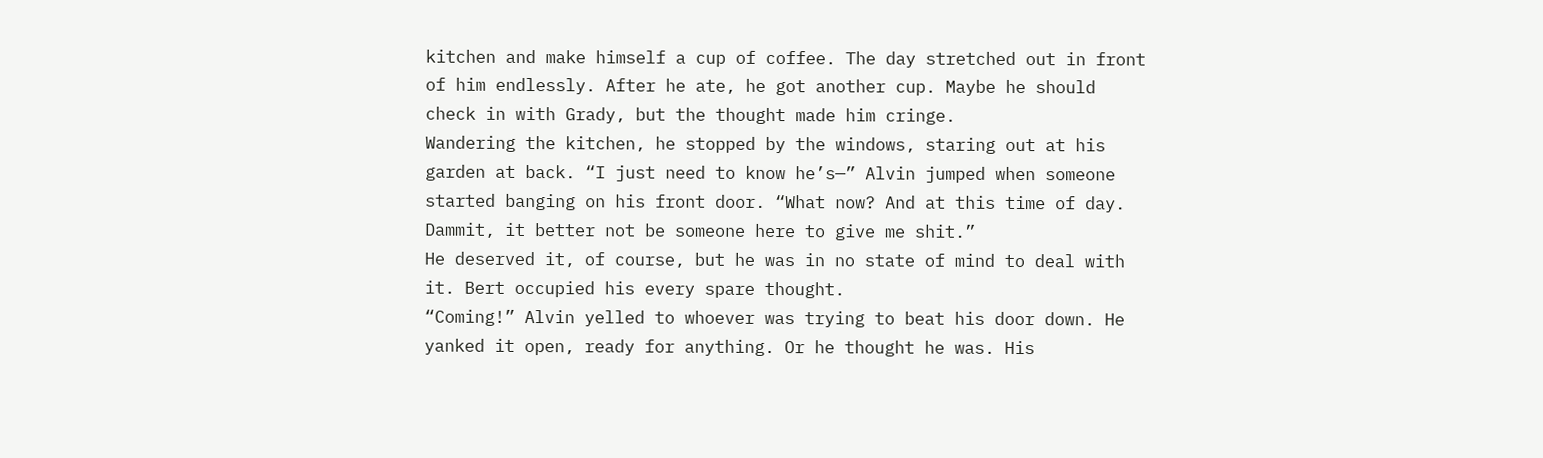kitchen and make himself a cup of coffee. The day stretched out in front of him endlessly. After he ate, he got another cup. Maybe he should check in with Grady, but the thought made him cringe.
Wandering the kitchen, he stopped by the windows, staring out at his garden at back. “I just need to know he’s—” Alvin jumped when someone started banging on his front door. “What now? And at this time of day. Dammit, it better not be someone here to give me shit.”
He deserved it, of course, but he was in no state of mind to deal with it. Bert occupied his every spare thought.
“Coming!” Alvin yelled to whoever was trying to beat his door down. He yanked it open, ready for anything. Or he thought he was. His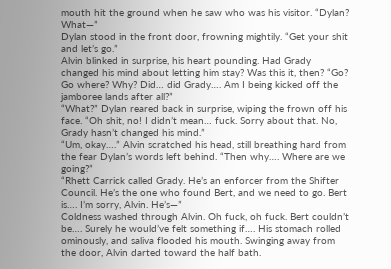mouth hit the ground when he saw who was his visitor. “Dylan? What—”
Dylan stood in the front door, frowning mightily. “Get your shit and let’s go.”
Alvin blinked in surprise, his heart pounding. Had Grady changed his mind about letting him stay? Was this it, then? “Go? Go where? Why? Did… did Grady…. Am I being kicked off the jamboree lands after all?”
“What?” Dylan reared back in surprise, wiping the frown off his face. “Oh shit, no! I didn’t mean… fuck. Sorry about that. No, Grady hasn’t changed his mind.”
“Um, okay….” Alvin scratched his head, still breathing hard from the fear Dylan’s words left behind. “Then why…. Where are we going?”
“Rhett Carrick called Grady. He’s an enforcer from the Shifter Council. He’s the one who found Bert, and we need to go. Bert is…. I’m sorry, Alvin. He’s—”
Coldness washed through Alvin. Oh fuck, oh fuck. Bert couldn’t be…. Surely he would’ve felt something if…. His stomach rolled ominously, and saliva flooded his mouth. Swinging away from the door, Alvin darted toward the half bath.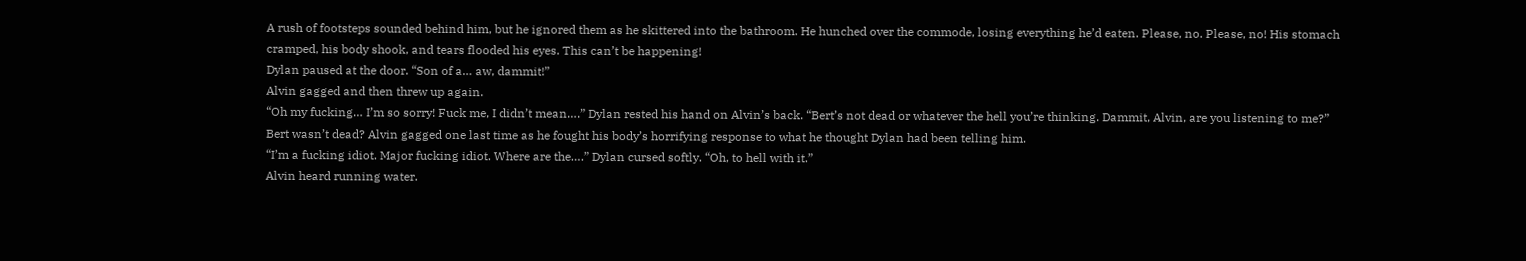A rush of footsteps sounded behind him, but he ignored them as he skittered into the bathroom. He hunched over the commode, losing everything he’d eaten. Please, no. Please, no! His stomach cramped, his body shook, and tears flooded his eyes. This can’t be happening!
Dylan paused at the door. “Son of a… aw, dammit!”
Alvin gagged and then threw up again.
“Oh my fucking… I’m so sorry! Fuck me, I didn’t mean….” Dylan rested his hand on Alvin’s back. “Bert’s not dead or whatever the hell you’re thinking. Dammit, Alvin, are you listening to me?”
Bert wasn’t dead? Alvin gagged one last time as he fought his body’s horrifying response to what he thought Dylan had been telling him.
“I’m a fucking idiot. Major fucking idiot. Where are the….” Dylan cursed softly. “Oh, to hell with it.”
Alvin heard running water.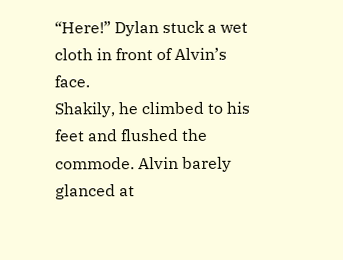“Here!” Dylan stuck a wet cloth in front of Alvin’s face.
Shakily, he climbed to his feet and flushed the commode. Alvin barely glanced at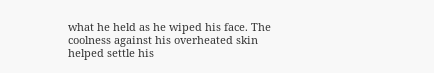what he held as he wiped his face. The coolness against his overheated skin helped settle his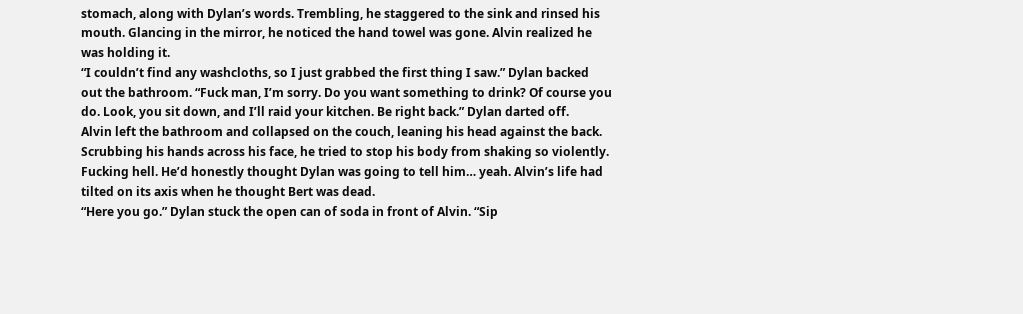stomach, along with Dylan’s words. Trembling, he staggered to the sink and rinsed his mouth. Glancing in the mirror, he noticed the hand towel was gone. Alvin realized he was holding it.
“I couldn’t find any washcloths, so I just grabbed the first thing I saw.” Dylan backed out the bathroom. “Fuck man, I’m sorry. Do you want something to drink? Of course you do. Look, you sit down, and I’ll raid your kitchen. Be right back.” Dylan darted off.
Alvin left the bathroom and collapsed on the couch, leaning his head against the back. Scrubbing his hands across his face, he tried to stop his body from shaking so violently. Fucking hell. He’d honestly thought Dylan was going to tell him… yeah. Alvin’s life had tilted on its axis when he thought Bert was dead.
“Here you go.” Dylan stuck the open can of soda in front of Alvin. “Sip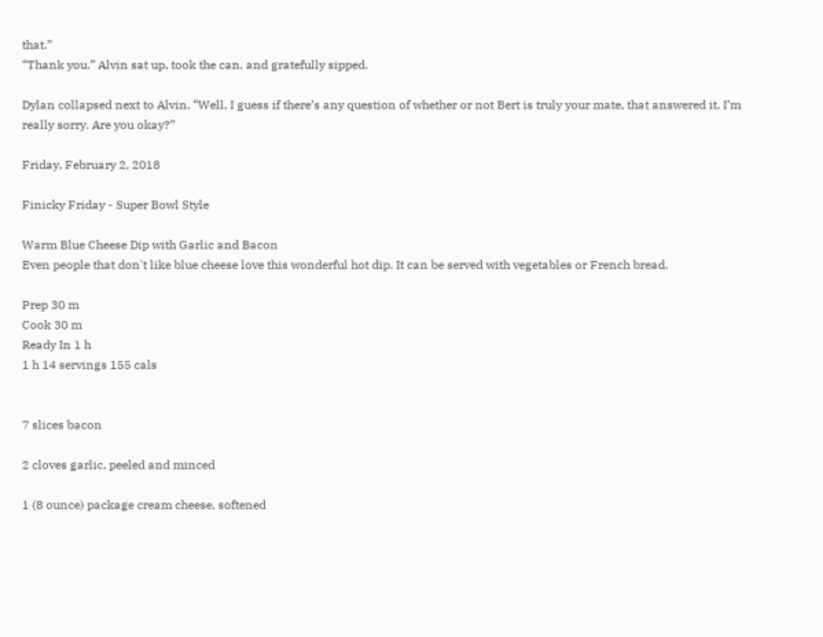that.”
“Thank you.” Alvin sat up, took the can, and gratefully sipped.

Dylan collapsed next to Alvin. “Well, I guess if there’s any question of whether or not Bert is truly your mate, that answered it. I’m really sorry. Are you okay?”

Friday, February 2, 2018

Finicky Friday - Super Bowl Style

Warm Blue Cheese Dip with Garlic and Bacon
Even people that don't like blue cheese love this wonderful hot dip. It can be served with vegetables or French bread.

Prep 30 m
Cook 30 m
Ready In 1 h
1 h 14 servings 155 cals


7 slices bacon

2 cloves garlic, peeled and minced

1 (8 ounce) package cream cheese, softened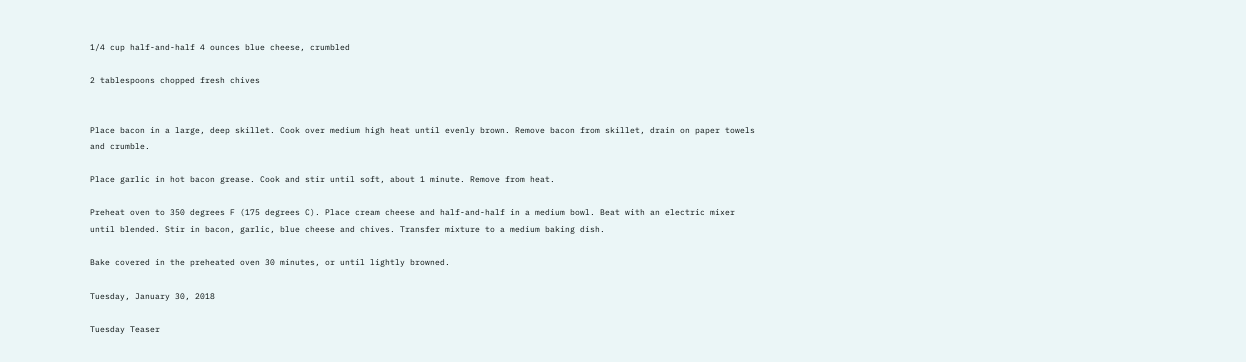1/4 cup half-and-half 4 ounces blue cheese, crumbled

2 tablespoons chopped fresh chives


Place bacon in a large, deep skillet. Cook over medium high heat until evenly brown. Remove bacon from skillet, drain on paper towels and crumble.

Place garlic in hot bacon grease. Cook and stir until soft, about 1 minute. Remove from heat.

Preheat oven to 350 degrees F (175 degrees C). Place cream cheese and half-and-half in a medium bowl. Beat with an electric mixer until blended. Stir in bacon, garlic, blue cheese and chives. Transfer mixture to a medium baking dish.

Bake covered in the preheated oven 30 minutes, or until lightly browned.

Tuesday, January 30, 2018

Tuesday Teaser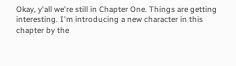Okay, y'all we're still in Chapter One. Things are getting interesting. I'm introducing a new character in this chapter by the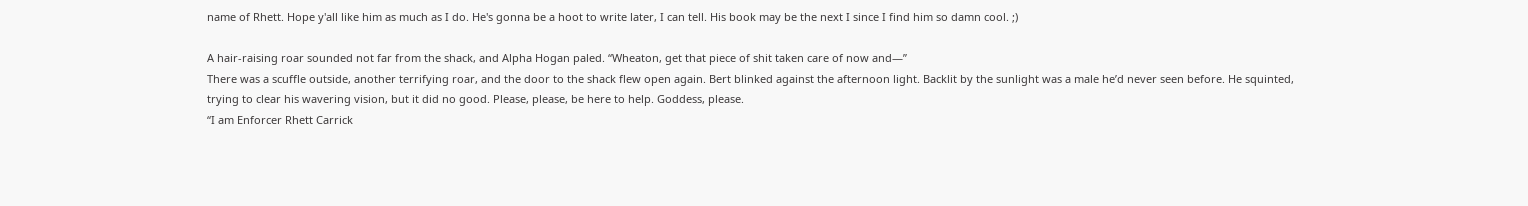name of Rhett. Hope y'all like him as much as I do. He's gonna be a hoot to write later, I can tell. His book may be the next I since I find him so damn cool. ;)

A hair-raising roar sounded not far from the shack, and Alpha Hogan paled. “Wheaton, get that piece of shit taken care of now and—”
There was a scuffle outside, another terrifying roar, and the door to the shack flew open again. Bert blinked against the afternoon light. Backlit by the sunlight was a male he’d never seen before. He squinted, trying to clear his wavering vision, but it did no good. Please, please, be here to help. Goddess, please.
“I am Enforcer Rhett Carrick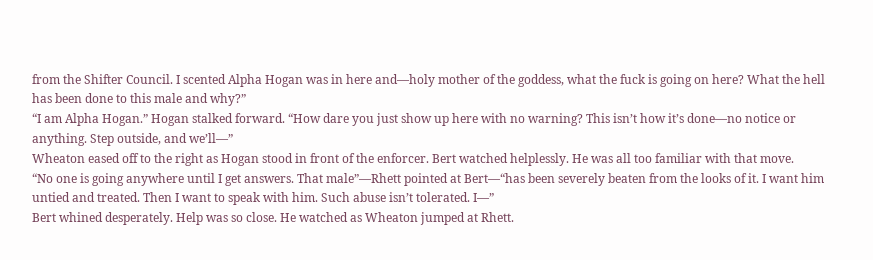from the Shifter Council. I scented Alpha Hogan was in here and—holy mother of the goddess, what the fuck is going on here? What the hell has been done to this male and why?”
“I am Alpha Hogan.” Hogan stalked forward. “How dare you just show up here with no warning? This isn’t how it’s done—no notice or anything. Step outside, and we’ll—”
Wheaton eased off to the right as Hogan stood in front of the enforcer. Bert watched helplessly. He was all too familiar with that move.
“No one is going anywhere until I get answers. That male”—Rhett pointed at Bert—“has been severely beaten from the looks of it. I want him untied and treated. Then I want to speak with him. Such abuse isn’t tolerated. I—”
Bert whined desperately. Help was so close. He watched as Wheaton jumped at Rhett.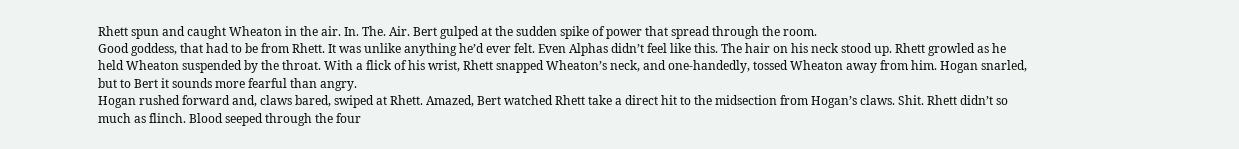Rhett spun and caught Wheaton in the air. In. The. Air. Bert gulped at the sudden spike of power that spread through the room.
Good goddess, that had to be from Rhett. It was unlike anything he’d ever felt. Even Alphas didn’t feel like this. The hair on his neck stood up. Rhett growled as he held Wheaton suspended by the throat. With a flick of his wrist, Rhett snapped Wheaton’s neck, and one-handedly, tossed Wheaton away from him. Hogan snarled, but to Bert it sounds more fearful than angry.
Hogan rushed forward and, claws bared, swiped at Rhett. Amazed, Bert watched Rhett take a direct hit to the midsection from Hogan’s claws. Shit. Rhett didn’t so much as flinch. Blood seeped through the four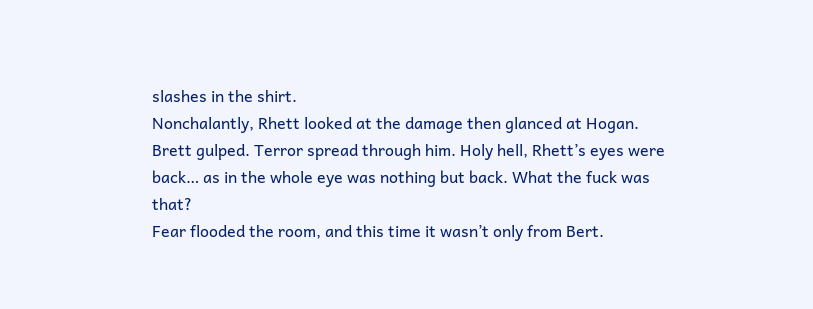slashes in the shirt.
Nonchalantly, Rhett looked at the damage then glanced at Hogan. Brett gulped. Terror spread through him. Holy hell, Rhett’s eyes were back… as in the whole eye was nothing but back. What the fuck was that?
Fear flooded the room, and this time it wasn’t only from Bert.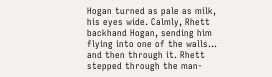Hogan turned as pale as milk, his eyes wide. Calmly, Rhett backhand Hogan, sending him flying into one of the walls… and then through it. Rhett stepped through the man-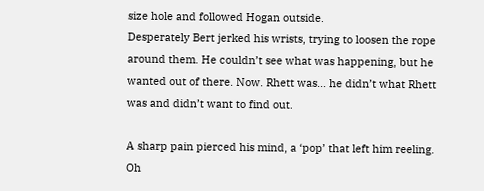size hole and followed Hogan outside.
Desperately Bert jerked his wrists, trying to loosen the rope around them. He couldn’t see what was happening, but he wanted out of there. Now. Rhett was… he didn’t what Rhett was and didn’t want to find out.

A sharp pain pierced his mind, a ‘pop’ that left him reeling. Oh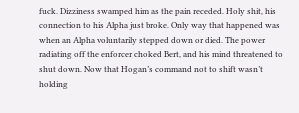fuck. Dizziness swamped him as the pain receded. Holy shit, his connection to his Alpha just broke. Only way that happened was when an Alpha voluntarily stepped down or died. The power radiating off the enforcer choked Bert, and his mind threatened to shut down. Now that Hogan’s command not to shift wasn’t holding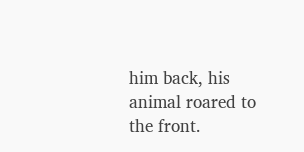him back, his animal roared to the front.